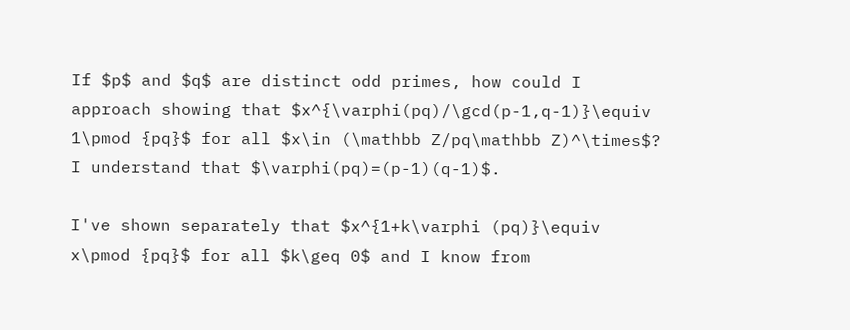If $p$ and $q$ are distinct odd primes, how could I approach showing that $x^{\varphi(pq)/\gcd(p-1,q-1)}\equiv 1\pmod {pq}$ for all $x\in (\mathbb Z/pq\mathbb Z)^\times$? I understand that $\varphi(pq)=(p-1)(q-1)$.

I've shown separately that $x^{1+k\varphi (pq)}\equiv x\pmod {pq}$ for all $k\geq 0$ and I know from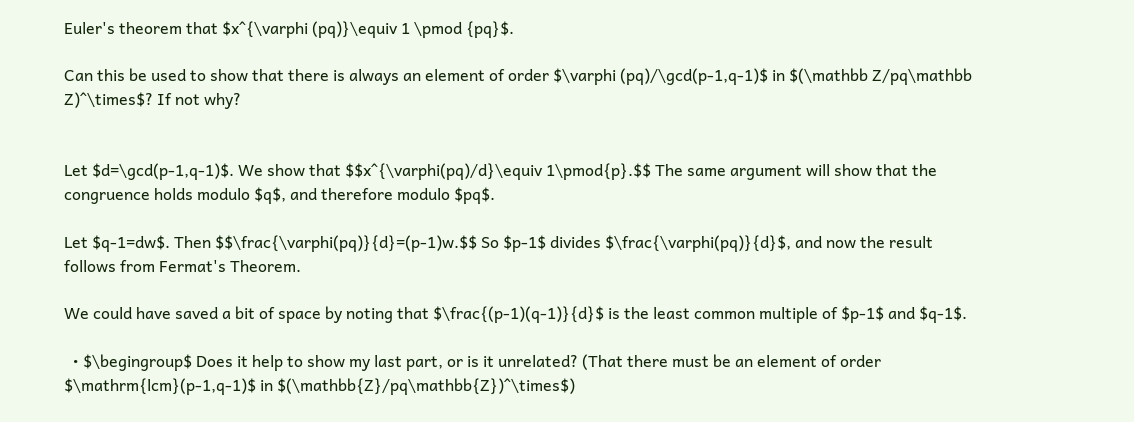Euler's theorem that $x^{\varphi (pq)}\equiv 1 \pmod {pq}$.

Can this be used to show that there is always an element of order $\varphi (pq)/\gcd(p-1,q-1)$ in $(\mathbb Z/pq\mathbb Z)^\times$? If not why?


Let $d=\gcd(p-1,q-1)$. We show that $$x^{\varphi(pq)/d}\equiv 1\pmod{p}.$$ The same argument will show that the congruence holds modulo $q$, and therefore modulo $pq$.

Let $q-1=dw$. Then $$\frac{\varphi(pq)}{d}=(p-1)w.$$ So $p-1$ divides $\frac{\varphi(pq)}{d}$, and now the result follows from Fermat's Theorem.

We could have saved a bit of space by noting that $\frac{(p-1)(q-1)}{d}$ is the least common multiple of $p-1$ and $q-1$.

  • $\begingroup$ Does it help to show my last part, or is it unrelated? (That there must be an element of order $\mathrm{lcm}(p-1,q-1)$ in $(\mathbb{Z}/pq\mathbb{Z})^\times$)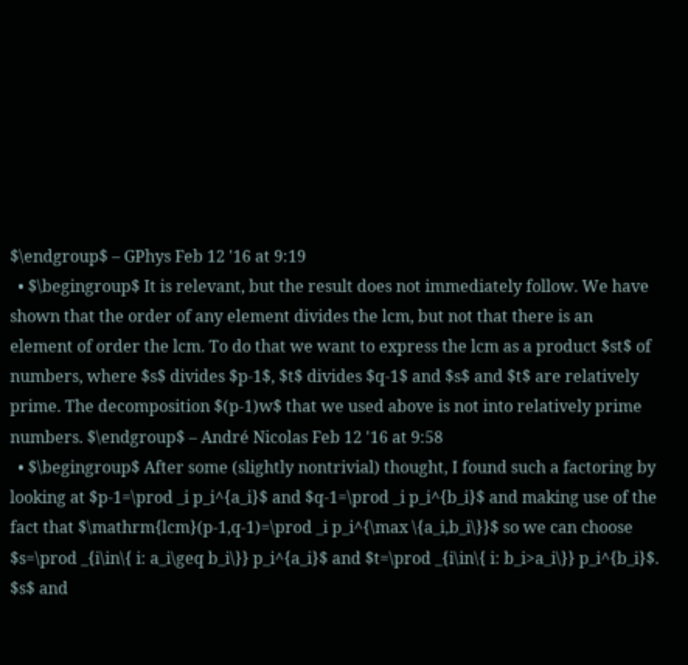$\endgroup$ – GPhys Feb 12 '16 at 9:19
  • $\begingroup$ It is relevant, but the result does not immediately follow. We have shown that the order of any element divides the lcm, but not that there is an element of order the lcm. To do that we want to express the lcm as a product $st$ of numbers, where $s$ divides $p-1$, $t$ divides $q-1$ and $s$ and $t$ are relatively prime. The decomposition $(p-1)w$ that we used above is not into relatively prime numbers. $\endgroup$ – André Nicolas Feb 12 '16 at 9:58
  • $\begingroup$ After some (slightly nontrivial) thought, I found such a factoring by looking at $p-1=\prod _i p_i^{a_i}$ and $q-1=\prod _i p_i^{b_i}$ and making use of the fact that $\mathrm{lcm}(p-1,q-1)=\prod _i p_i^{\max \{a_i,b_i\}}$ so we can choose $s=\prod _{i\in\{ i: a_i\geq b_i\}} p_i^{a_i}$ and $t=\prod _{i\in\{ i: b_i>a_i\}} p_i^{b_i}$. $s$ and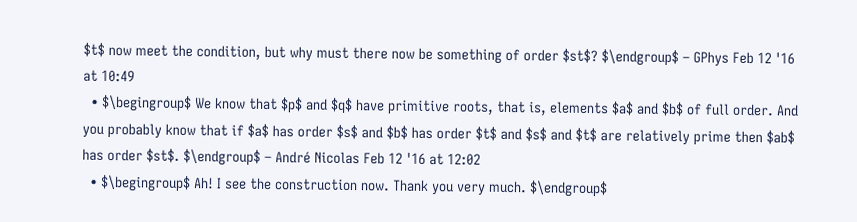$t$ now meet the condition, but why must there now be something of order $st$? $\endgroup$ – GPhys Feb 12 '16 at 10:49
  • $\begingroup$ We know that $p$ and $q$ have primitive roots, that is, elements $a$ and $b$ of full order. And you probably know that if $a$ has order $s$ and $b$ has order $t$ and $s$ and $t$ are relatively prime then $ab$ has order $st$. $\endgroup$ – André Nicolas Feb 12 '16 at 12:02
  • $\begingroup$ Ah! I see the construction now. Thank you very much. $\endgroup$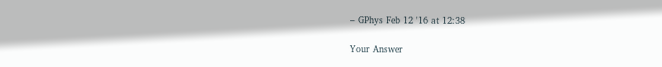– GPhys Feb 12 '16 at 12:38

Your Answer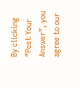By clicking “Post Your Answer”, you agree to our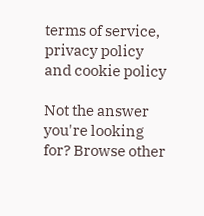terms of service, privacy policy and cookie policy

Not the answer you're looking for? Browse other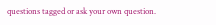questions tagged or ask your own question.